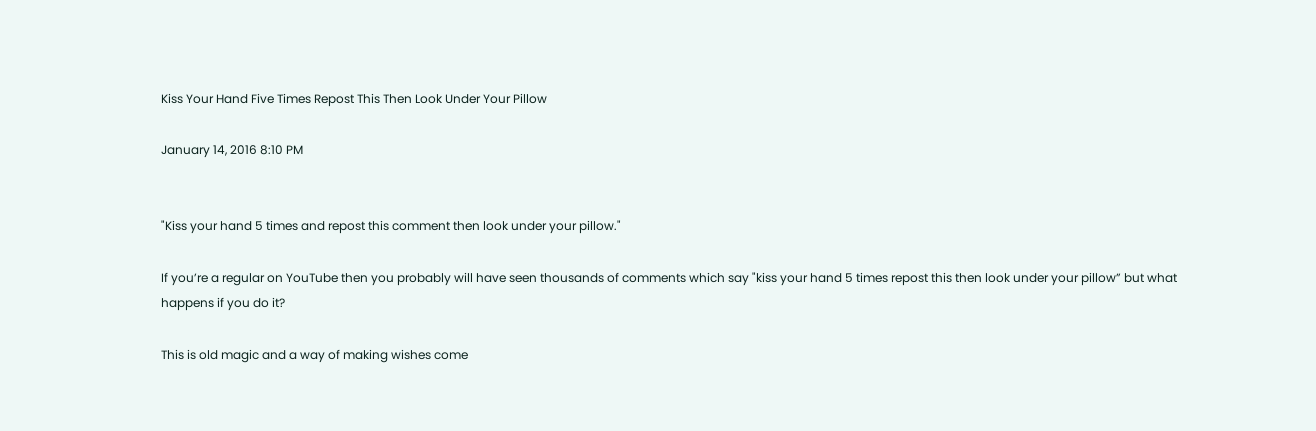Kiss Your Hand Five Times Repost This Then Look Under Your Pillow

January 14, 2016 8:10 PM


"Kiss your hand 5 times and repost this comment then look under your pillow."

If you’re a regular on YouTube then you probably will have seen thousands of comments which say "kiss your hand 5 times repost this then look under your pillow” but what happens if you do it?

This is old magic and a way of making wishes come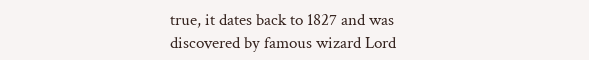true, it dates back to 1827 and was discovered by famous wizard Lord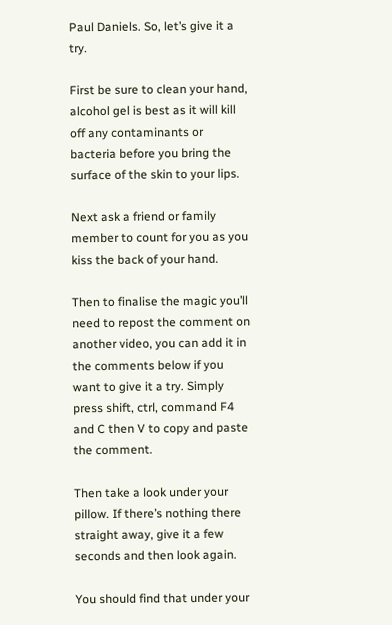Paul Daniels. So, let’s give it a try.

First be sure to clean your hand, alcohol gel is best as it will kill off any contaminants or bacteria before you bring the surface of the skin to your lips.

Next ask a friend or family member to count for you as you kiss the back of your hand.

Then to finalise the magic you’ll need to repost the comment on another video, you can add it in the comments below if you want to give it a try. Simply press shift, ctrl, command F4 and C then V to copy and paste the comment.

Then take a look under your pillow. If there’s nothing there straight away, give it a few seconds and then look again.

You should find that under your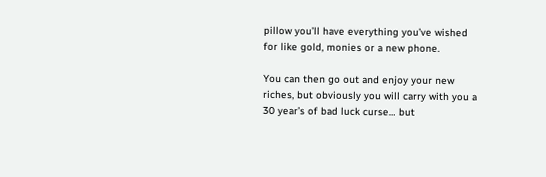pillow you’ll have everything you’ve wished for like gold, monies or a new phone.

You can then go out and enjoy your new riches, but obviously you will carry with you a 30 year’s of bad luck curse… but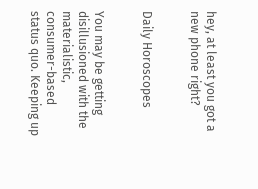hey, at least you got a new phone right?


Daily Horoscopes


You may be getting disillusioned with the materialistic, consumer-based status quo. Keeping up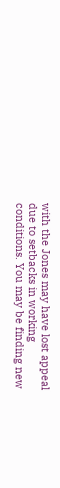with the Jones may have lost appeal due to setbacks in working conditions. You may be finding new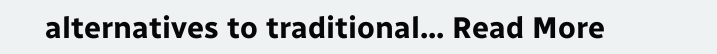alternatives to traditional... Read More